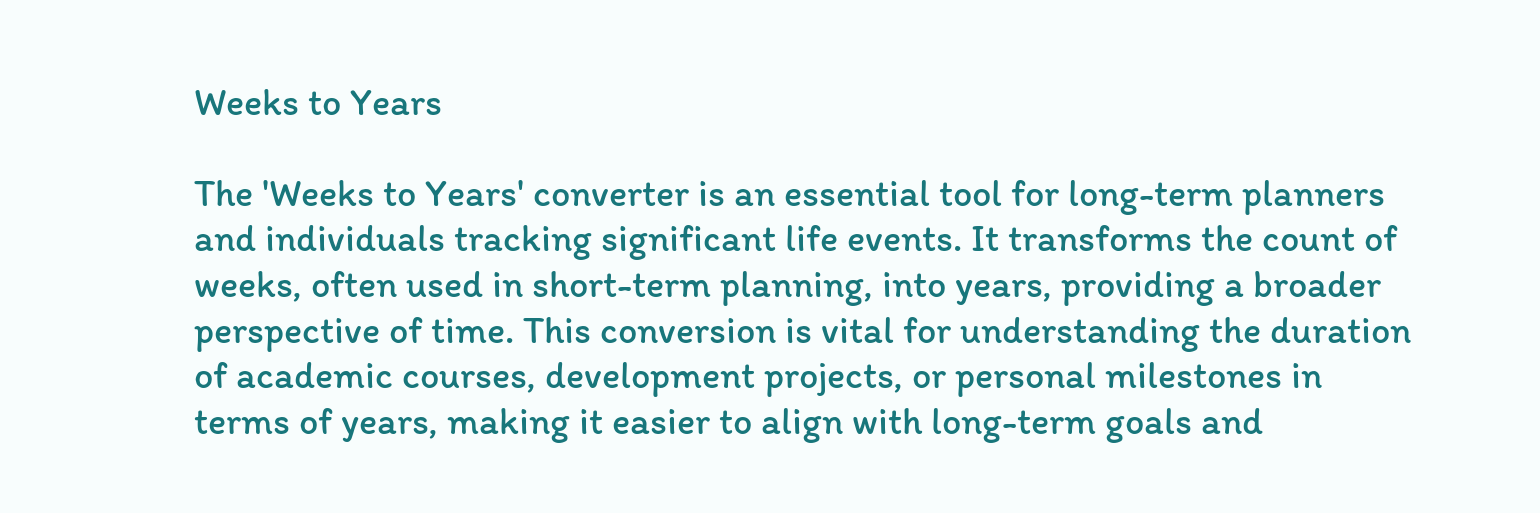Weeks to Years

The 'Weeks to Years' converter is an essential tool for long-term planners and individuals tracking significant life events. It transforms the count of weeks, often used in short-term planning, into years, providing a broader perspective of time. This conversion is vital for understanding the duration of academic courses, development projects, or personal milestones in terms of years, making it easier to align with long-term goals and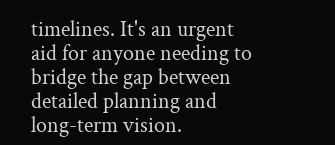timelines. It's an urgent aid for anyone needing to bridge the gap between detailed planning and long-term vision.